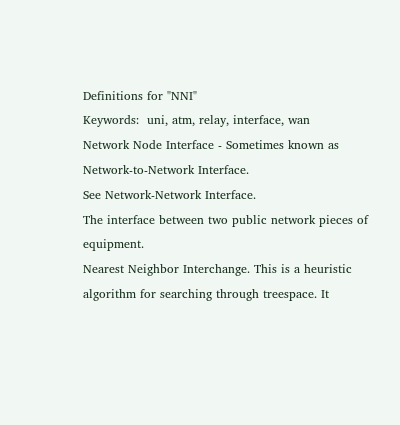Definitions for "NNI"
Keywords:  uni, atm, relay, interface, wan
Network Node Interface - Sometimes known as Network-to-Network Interface.
See Network-Network Interface.
The interface between two public network pieces of equipment.
Nearest Neighbor Interchange. This is a heuristic algorithm for searching through treespace. It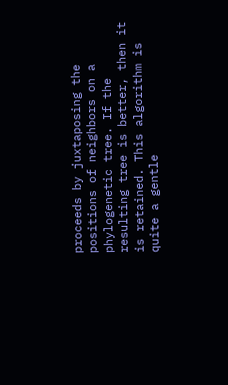proceeds by juxtaposing the positions of neighbors on a phylogenetic tree. If the resulting tree is better, then it is retained. This algorithm is quite a gentle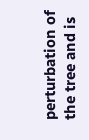perturbation of the tree and is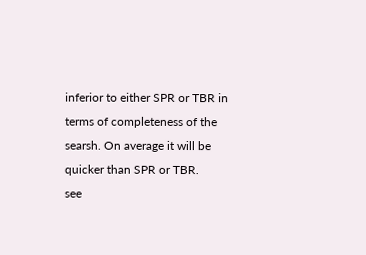inferior to either SPR or TBR in terms of completeness of the searsh. On average it will be quicker than SPR or TBR.
see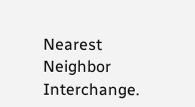Nearest Neighbor Interchange.